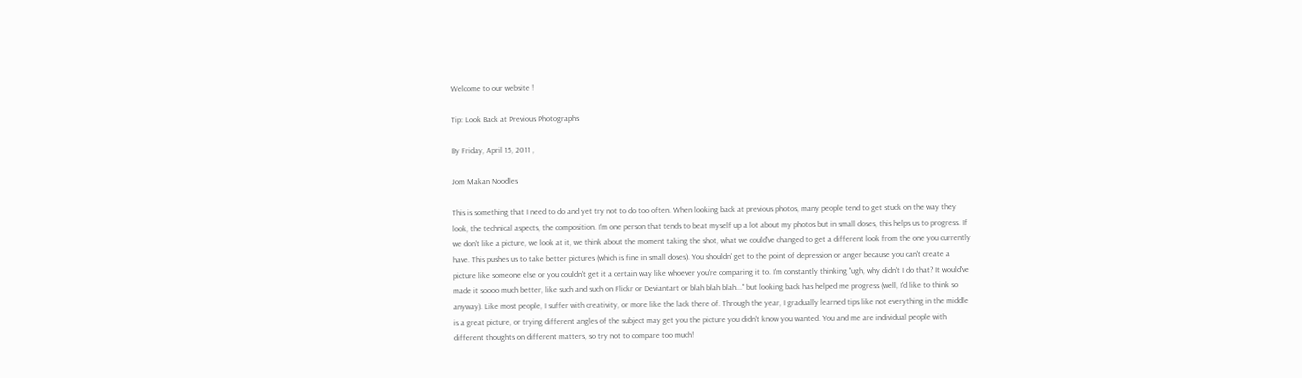Welcome to our website !

Tip: Look Back at Previous Photographs

By Friday, April 15, 2011 ,

Jom Makan Noodles

This is something that I need to do and yet try not to do too often. When looking back at previous photos, many people tend to get stuck on the way they look, the technical aspects, the composition. I'm one person that tends to beat myself up a lot about my photos but in small doses, this helps us to progress. If we don't like a picture, we look at it, we think about the moment taking the shot, what we could've changed to get a different look from the one you currently have. This pushes us to take better pictures (which is fine in small doses). You shouldn' get to the point of depression or anger because you can't create a picture like someone else or you couldn't get it a certain way like whoever you're comparing it to. I'm constantly thinking "ugh, why didn't I do that? It would've made it soooo much better, like such and such on Flickr or Deviantart or blah blah blah..." but looking back has helped me progress (well, I'd like to think so anyway). Like most people, I suffer with creativity, or more like the lack there of. Through the year, I gradually learned tips like not everything in the middle is a great picture, or trying different angles of the subject may get you the picture you didn't know you wanted. You and me are individual people with different thoughts on different matters, so try not to compare too much!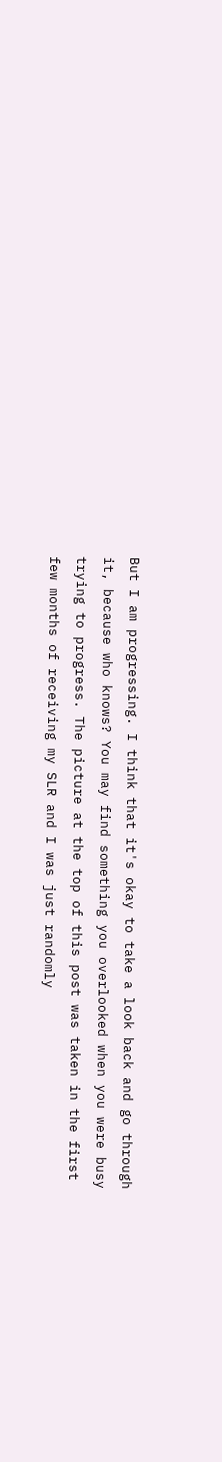But I am progressing. I think that it's okay to take a look back and go through it, because who knows? You may find something you overlooked when you were busy trying to progress. The picture at the top of this post was taken in the first few months of receiving my SLR and I was just randomly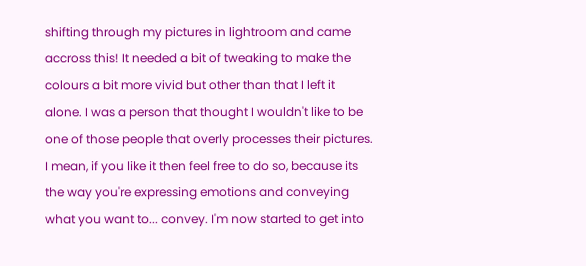shifting through my pictures in lightroom and came accross this! It needed a bit of tweaking to make the colours a bit more vivid but other than that I left it alone. I was a person that thought I wouldn't like to be one of those people that overly processes their pictures. I mean, if you like it then feel free to do so, because its the way you're expressing emotions and conveying what you want to... convey. I'm now started to get into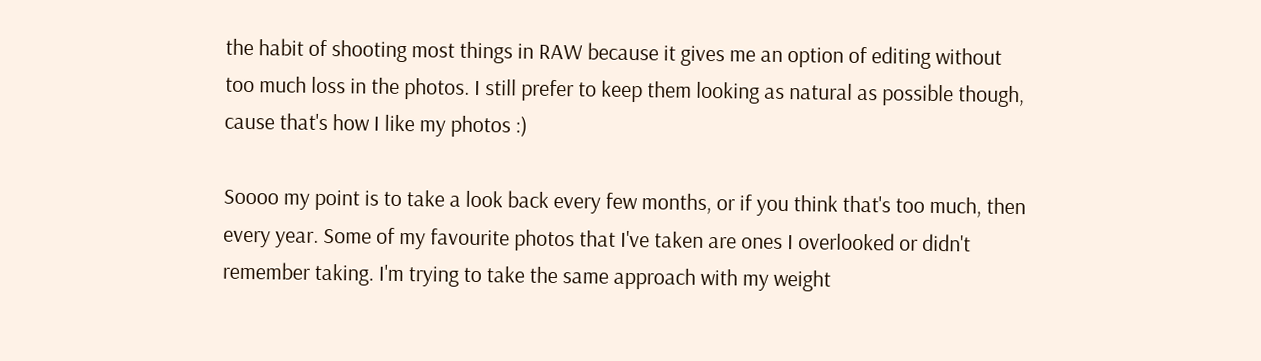the habit of shooting most things in RAW because it gives me an option of editing without too much loss in the photos. I still prefer to keep them looking as natural as possible though, cause that's how I like my photos :)

Soooo my point is to take a look back every few months, or if you think that's too much, then every year. Some of my favourite photos that I've taken are ones I overlooked or didn't remember taking. I'm trying to take the same approach with my weight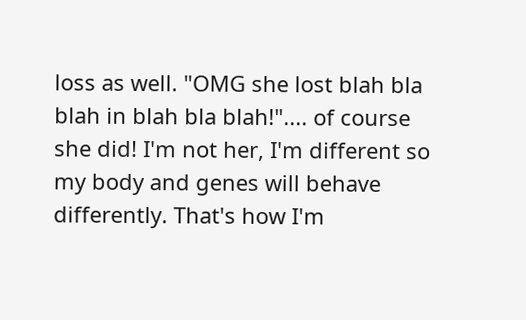loss as well. "OMG she lost blah bla blah in blah bla blah!".... of course she did! I'm not her, I'm different so my body and genes will behave differently. That's how I'm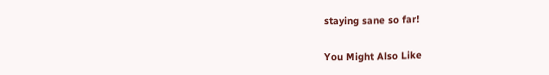staying sane so far!

You Might Also Like